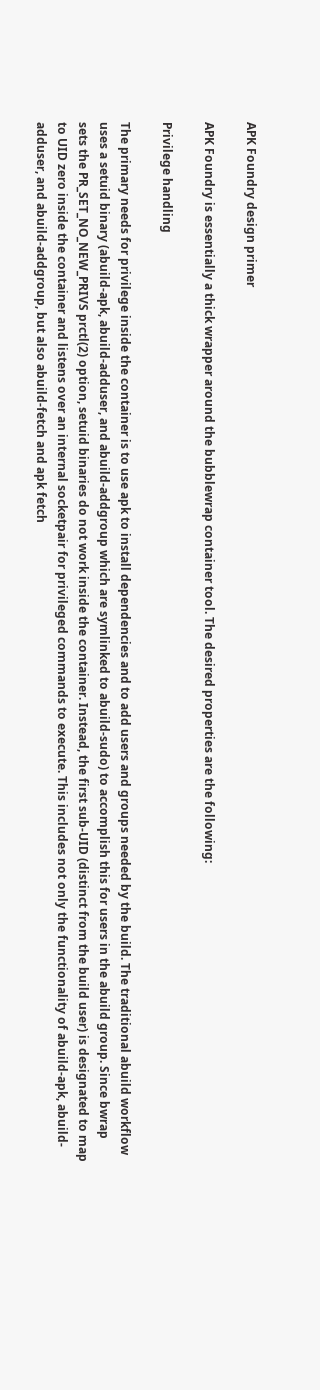APK Foundry design primer

APK Foundry is essentially a thick wrapper around the bubblewrap container tool. The desired properties are the following:

Privilege handling

The primary needs for privilege inside the container is to use apk to install dependencies and to add users and groups needed by the build. The traditional abuild workflow uses a setuid binary (abuild-apk, abuild-adduser, and abuild-addgroup which are symlinked to abuild-sudo) to accomplish this for users in the abuild group. Since bwrap sets the PR_SET_NO_NEW_PRIVS prctl(2) option, setuid binaries do not work inside the container. Instead, the first sub-UID (distinct from the build user) is designated to map to UID zero inside the container and listens over an internal socketpair for privileged commands to execute. This includes not only the functionality of abuild-apk, abuild-adduser, and abuild-addgroup, but also abuild-fetch and apk fetch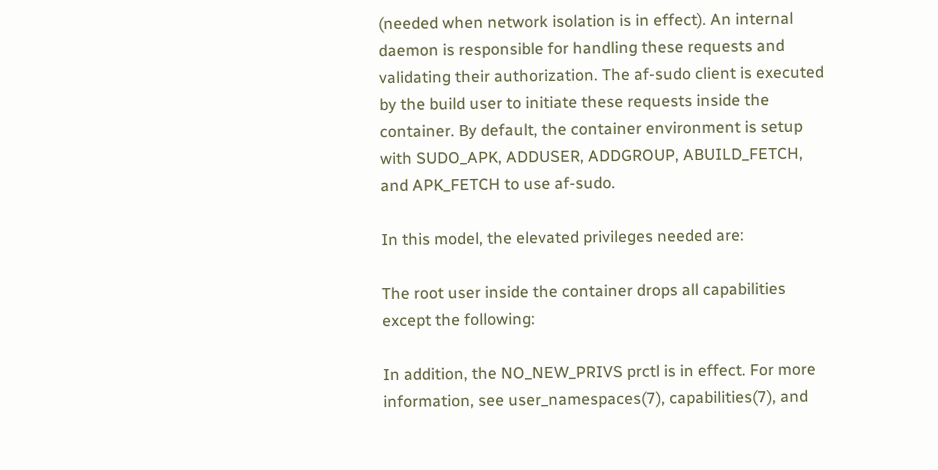(needed when network isolation is in effect). An internal daemon is responsible for handling these requests and validating their authorization. The af-sudo client is executed by the build user to initiate these requests inside the container. By default, the container environment is setup with SUDO_APK, ADDUSER, ADDGROUP, ABUILD_FETCH, and APK_FETCH to use af-sudo.

In this model, the elevated privileges needed are:

The root user inside the container drops all capabilities except the following:

In addition, the NO_NEW_PRIVS prctl is in effect. For more information, see user_namespaces(7), capabilities(7), and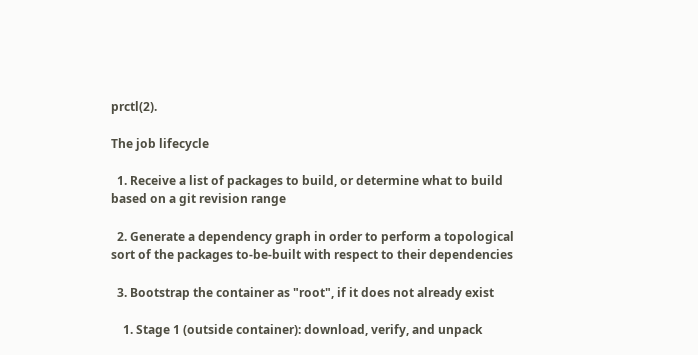prctl(2).

The job lifecycle

  1. Receive a list of packages to build, or determine what to build based on a git revision range

  2. Generate a dependency graph in order to perform a topological sort of the packages to-be-built with respect to their dependencies

  3. Bootstrap the container as "root", if it does not already exist

    1. Stage 1 (outside container): download, verify, and unpack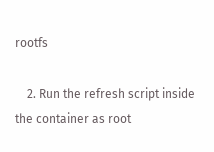rootfs

    2. Run the refresh script inside the container as root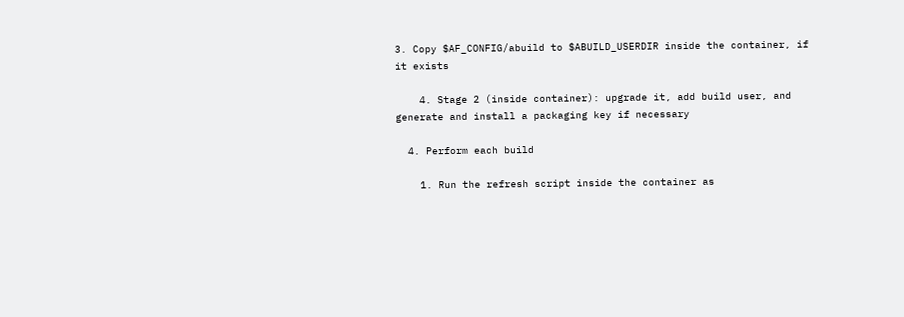3. Copy $AF_CONFIG/abuild to $ABUILD_USERDIR inside the container, if it exists

    4. Stage 2 (inside container): upgrade it, add build user, and generate and install a packaging key if necessary

  4. Perform each build

    1. Run the refresh script inside the container as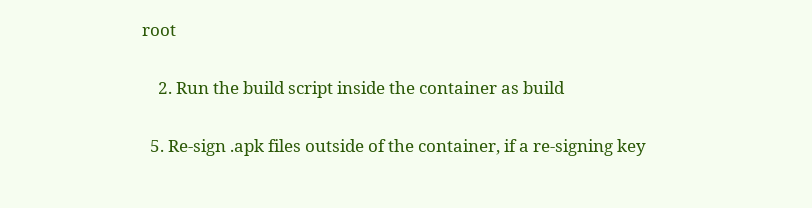root

    2. Run the build script inside the container as build

  5. Re-sign .apk files outside of the container, if a re-signing key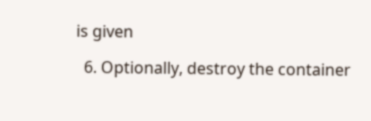is given

  6. Optionally, destroy the container